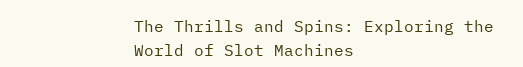The Thrills and Spins: Exploring the World of Slot Machines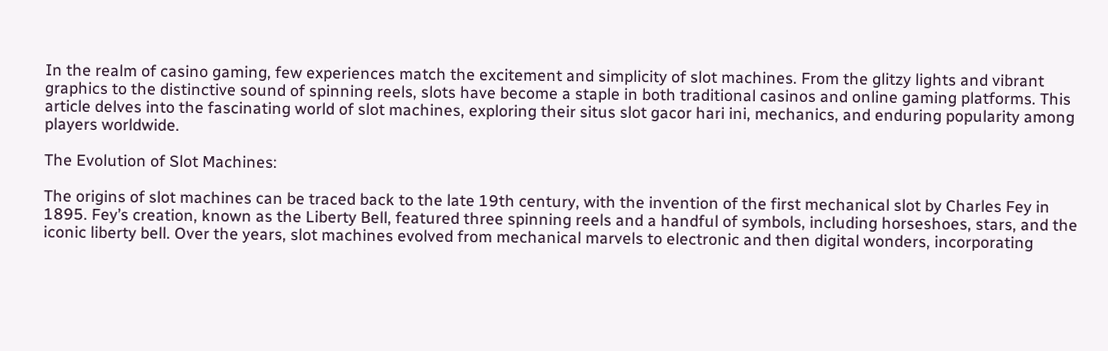In the realm of casino gaming, few experiences match the excitement and simplicity of slot machines. From the glitzy lights and vibrant graphics to the distinctive sound of spinning reels, slots have become a staple in both traditional casinos and online gaming platforms. This article delves into the fascinating world of slot machines, exploring their situs slot gacor hari ini, mechanics, and enduring popularity among players worldwide.

The Evolution of Slot Machines:

The origins of slot machines can be traced back to the late 19th century, with the invention of the first mechanical slot by Charles Fey in 1895. Fey’s creation, known as the Liberty Bell, featured three spinning reels and a handful of symbols, including horseshoes, stars, and the iconic liberty bell. Over the years, slot machines evolved from mechanical marvels to electronic and then digital wonders, incorporating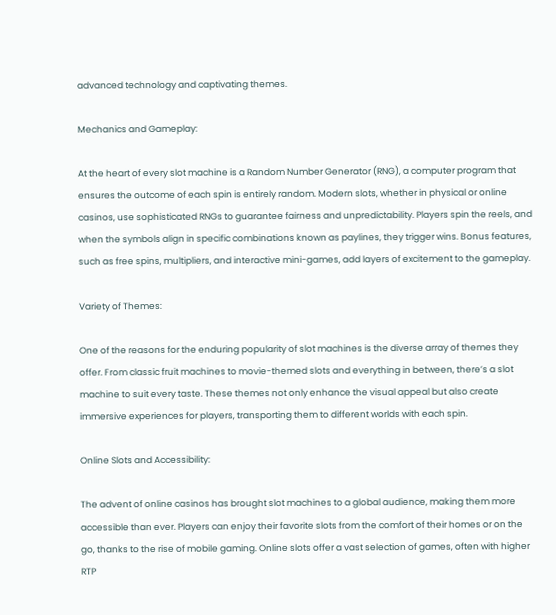advanced technology and captivating themes.

Mechanics and Gameplay:

At the heart of every slot machine is a Random Number Generator (RNG), a computer program that ensures the outcome of each spin is entirely random. Modern slots, whether in physical or online casinos, use sophisticated RNGs to guarantee fairness and unpredictability. Players spin the reels, and when the symbols align in specific combinations known as paylines, they trigger wins. Bonus features, such as free spins, multipliers, and interactive mini-games, add layers of excitement to the gameplay.

Variety of Themes:

One of the reasons for the enduring popularity of slot machines is the diverse array of themes they offer. From classic fruit machines to movie-themed slots and everything in between, there’s a slot machine to suit every taste. These themes not only enhance the visual appeal but also create immersive experiences for players, transporting them to different worlds with each spin.

Online Slots and Accessibility:

The advent of online casinos has brought slot machines to a global audience, making them more accessible than ever. Players can enjoy their favorite slots from the comfort of their homes or on the go, thanks to the rise of mobile gaming. Online slots offer a vast selection of games, often with higher RTP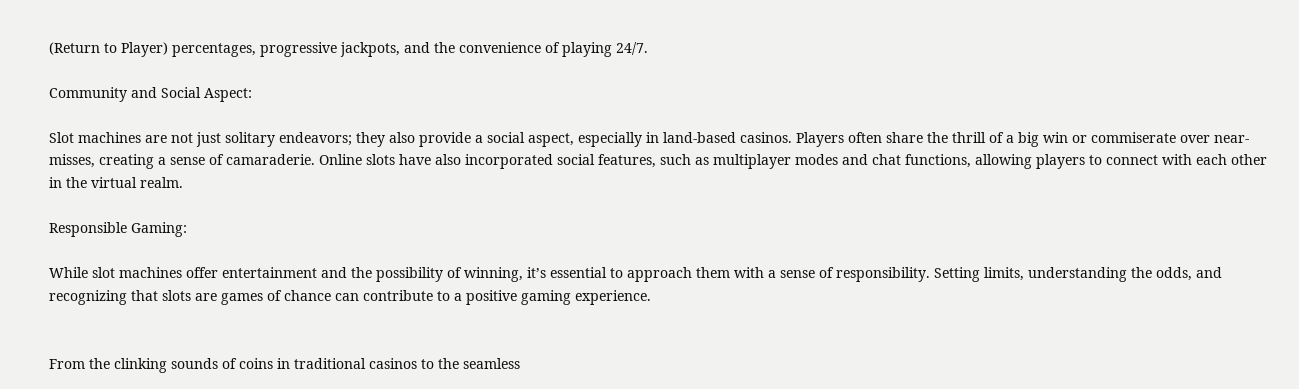(Return to Player) percentages, progressive jackpots, and the convenience of playing 24/7.

Community and Social Aspect:

Slot machines are not just solitary endeavors; they also provide a social aspect, especially in land-based casinos. Players often share the thrill of a big win or commiserate over near-misses, creating a sense of camaraderie. Online slots have also incorporated social features, such as multiplayer modes and chat functions, allowing players to connect with each other in the virtual realm.

Responsible Gaming:

While slot machines offer entertainment and the possibility of winning, it’s essential to approach them with a sense of responsibility. Setting limits, understanding the odds, and recognizing that slots are games of chance can contribute to a positive gaming experience.


From the clinking sounds of coins in traditional casinos to the seamless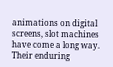animations on digital screens, slot machines have come a long way. Their enduring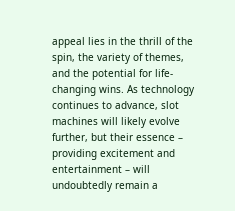appeal lies in the thrill of the spin, the variety of themes, and the potential for life-changing wins. As technology continues to advance, slot machines will likely evolve further, but their essence – providing excitement and entertainment – will undoubtedly remain a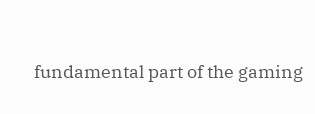fundamental part of the gaming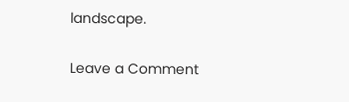landscape.

Leave a Comment